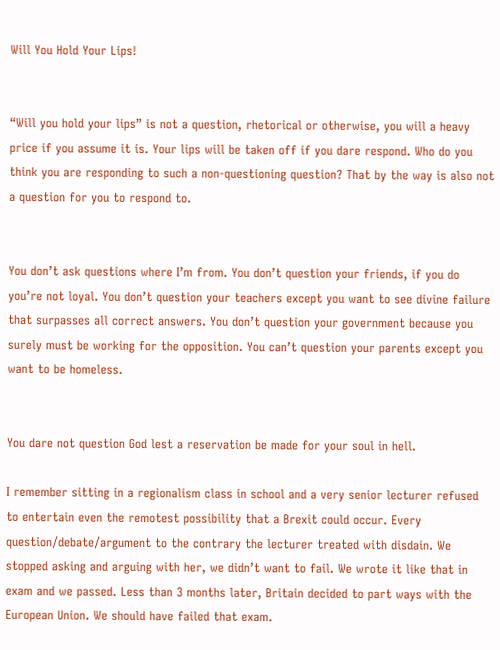Will You Hold Your Lips!


“Will you hold your lips” is not a question, rhetorical or otherwise, you will a heavy price if you assume it is. Your lips will be taken off if you dare respond. Who do you think you are responding to such a non-questioning question? That by the way is also not a question for you to respond to.


You don’t ask questions where I’m from. You don’t question your friends, if you do you’re not loyal. You don’t question your teachers except you want to see divine failure that surpasses all correct answers. You don’t question your government because you surely must be working for the opposition. You can’t question your parents except you want to be homeless.


You dare not question God lest a reservation be made for your soul in hell.

I remember sitting in a regionalism class in school and a very senior lecturer refused to entertain even the remotest possibility that a Brexit could occur. Every question/debate/argument to the contrary the lecturer treated with disdain. We stopped asking and arguing with her, we didn’t want to fail. We wrote it like that in exam and we passed. Less than 3 months later, Britain decided to part ways with the European Union. We should have failed that exam.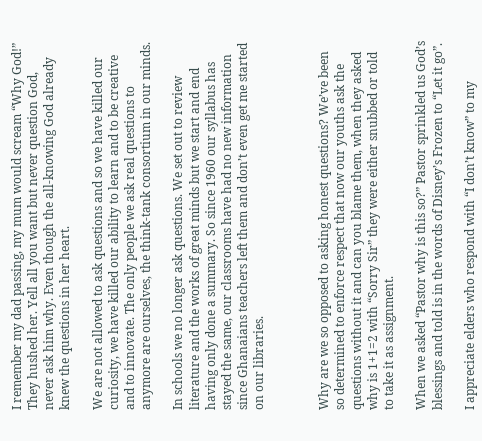I remember my dad passing, my mum would scream “Why God!” They hushed her. Yell all you want but never question God, never ask him why. Even though the all-knowing God already knew the questions in her heart.

We are not allowed to ask questions and so we have killed our curiosity, we have killed our ability to learn and to be creative and to innovate. The only people we ask real questions to anymore are ourselves, the think-tank consortium in our minds.

In schools we no longer ask questions. We set out to review literature and the works of great minds but we start and end having only done a summary. So since 1960 our syllabus has stayed the same, our classrooms have had no new information since Ghanaians teachers left them and don’t even get me started on our libraries.



Why are we so opposed to asking honest questions? We’ve been so determined to enforce respect that now our youths ask the questions without it and can you blame them, when they asked why is 1+1=2 with “Sorry Sir” they were either snubbed or told to take it as assignment.

When we asked “Pastor why is this so?” Pastor sprinkled us God’s blessings and told is in the words of Disney’s Frozen to “Let it go”.

I appreciate elders who respond with “I don’t know” to my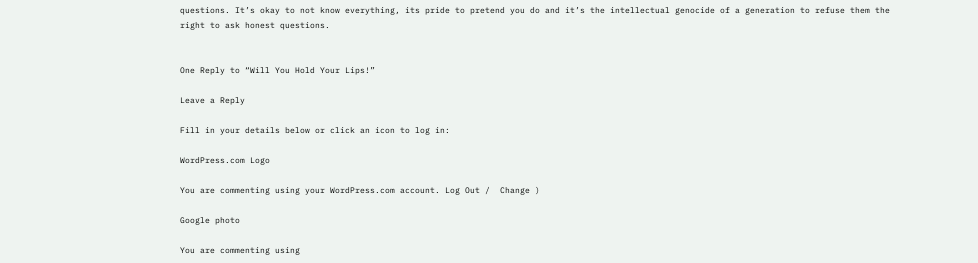questions. It’s okay to not know everything, its pride to pretend you do and it’s the intellectual genocide of a generation to refuse them the right to ask honest questions.


One Reply to “Will You Hold Your Lips!”

Leave a Reply

Fill in your details below or click an icon to log in:

WordPress.com Logo

You are commenting using your WordPress.com account. Log Out /  Change )

Google photo

You are commenting using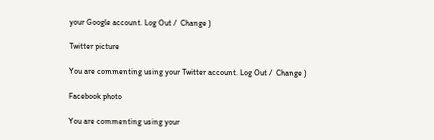your Google account. Log Out /  Change )

Twitter picture

You are commenting using your Twitter account. Log Out /  Change )

Facebook photo

You are commenting using your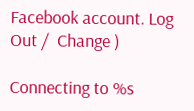Facebook account. Log Out /  Change )

Connecting to %s